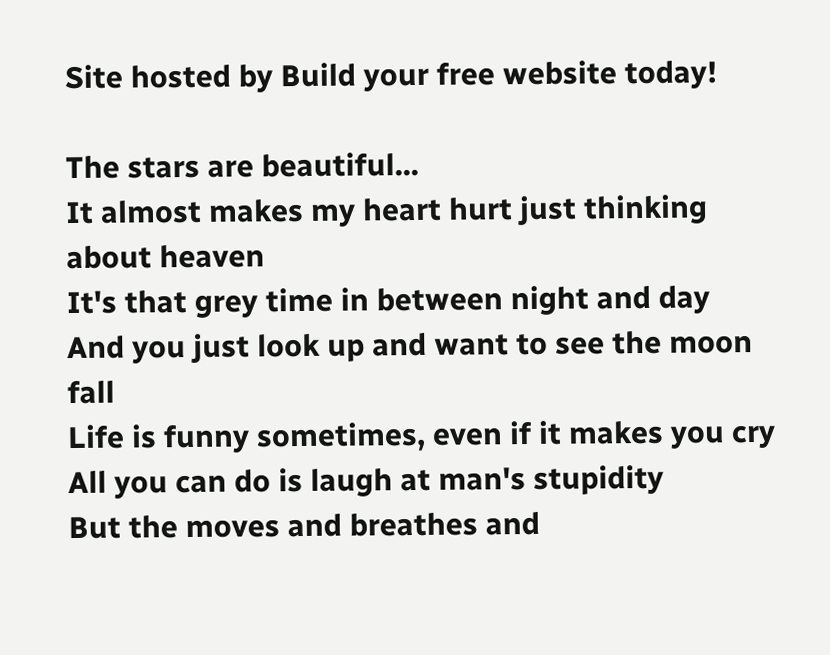Site hosted by Build your free website today!

The stars are beautiful...
It almost makes my heart hurt just thinking about heaven
It's that grey time in between night and day
And you just look up and want to see the moon fall
Life is funny sometimes, even if it makes you cry
All you can do is laugh at man's stupidity
But the moves and breathes and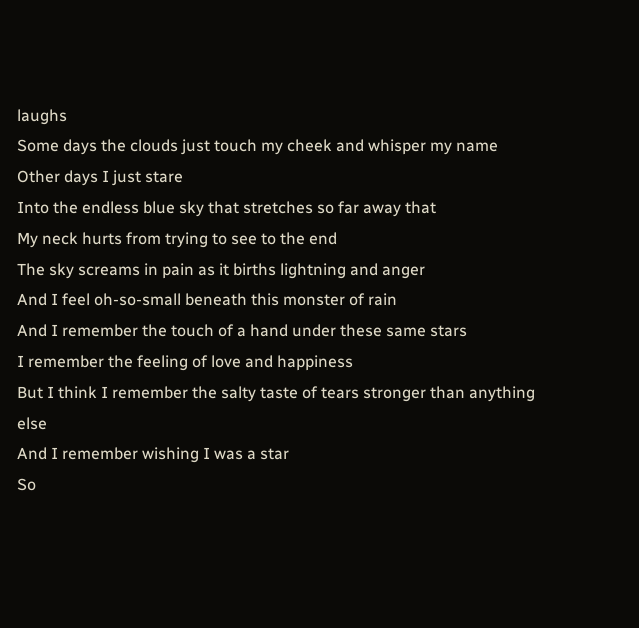laughs
Some days the clouds just touch my cheek and whisper my name
Other days I just stare
Into the endless blue sky that stretches so far away that
My neck hurts from trying to see to the end
The sky screams in pain as it births lightning and anger
And I feel oh-so-small beneath this monster of rain
And I remember the touch of a hand under these same stars
I remember the feeling of love and happiness
But I think I remember the salty taste of tears stronger than anything else
And I remember wishing I was a star
So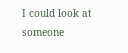I could look at someone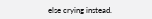else crying instead.